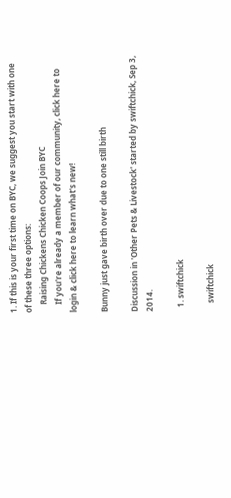1. If this is your first time on BYC, we suggest you start with one of these three options:
    Raising Chickens Chicken Coops Join BYC
    If you're already a member of our community, click here to login & click here to learn what's new!

Bunny just gave birth over due to one still birth

Discussion in 'Other Pets & Livestock' started by swiftchick, Sep 3, 2014.

  1. swiftchick

    swiftchick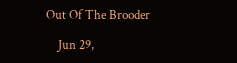Out Of The Brooder

    Jun 29,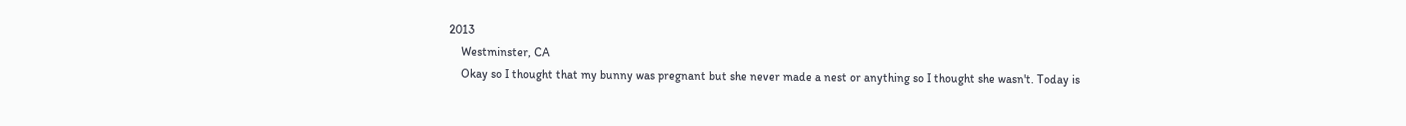2013
    Westminster, CA
    Okay so I thought that my bunny was pregnant but she never made a nest or anything so I thought she wasn't. Today is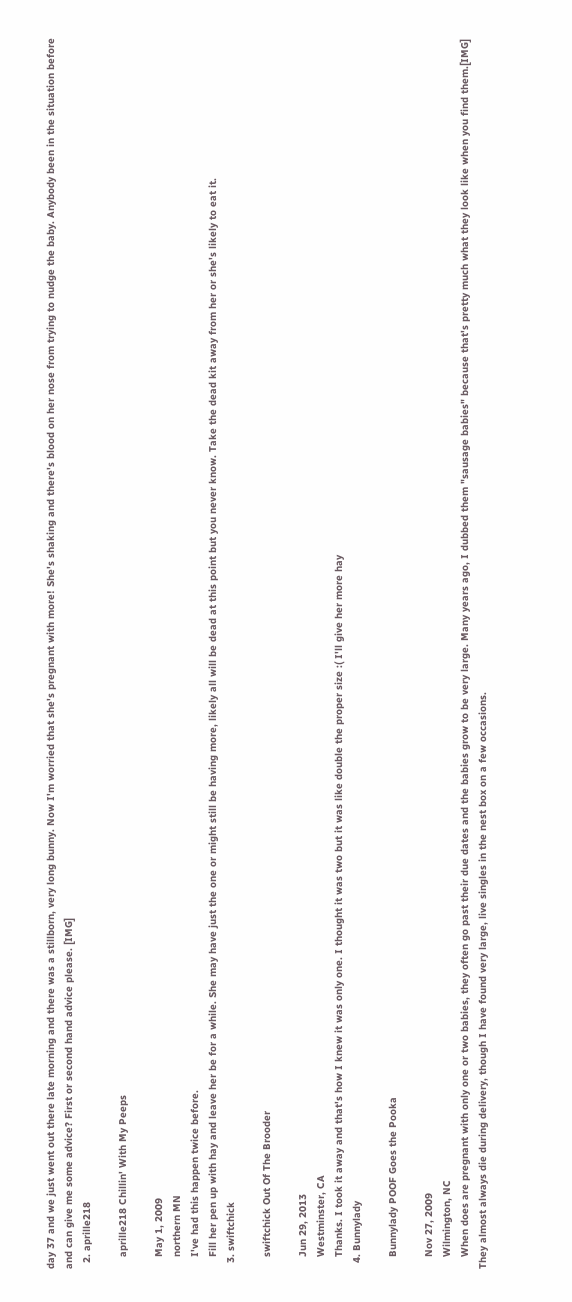day 37 and we just went out there late morning and there was a stillborn, very long bunny. Now I'm worried that she's pregnant with more! She's shaking and there's blood on her nose from trying to nudge the baby. Anybody been in the situation before and can give me some advice? First or second hand advice please. [IMG]
  2. aprille218

    aprille218 Chillin' With My Peeps

    May 1, 2009
    northern MN
    I've had this happen twice before.
    Fill her pen up with hay and leave her be for a while. She may have just the one or might still be having more, likely all will be dead at this point but you never know. Take the dead kit away from her or she's likely to eat it.
  3. swiftchick

    swiftchick Out Of The Brooder

    Jun 29, 2013
    Westminster, CA
    Thanks. I took it away and that's how I knew it was only one. I thought it was two but it was like double the proper size :( I'll give her more hay
  4. Bunnylady

    Bunnylady POOF Goes the Pooka

    Nov 27, 2009
    Wilmington, NC
    When does are pregnant with only one or two babies, they often go past their due dates and the babies grow to be very large. Many years ago, I dubbed them "sausage babies" because that's pretty much what they look like when you find them.[IMG] They almost always die during delivery, though I have found very large, live singles in the nest box on a few occasions.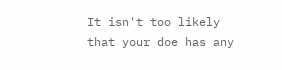It isn't too likely that your doe has any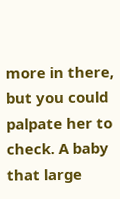more in there, but you could palpate her to check. A baby that large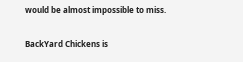would be almost impossible to miss.

BackYard Chickens is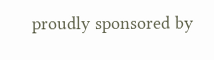proudly sponsored by